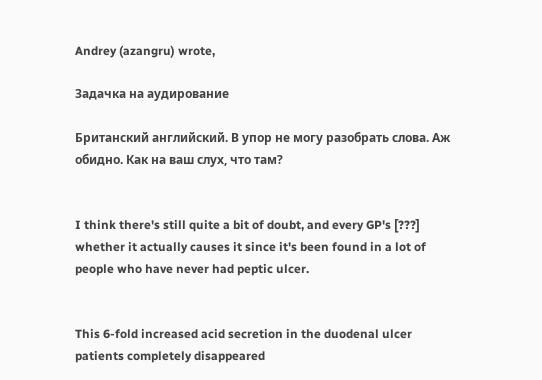Andrey (azangru) wrote,

Задачка на аудирование

Британский английский. В упор не могу разобрать слова. Аж обидно. Как на ваш слух, что там?


I think there's still quite a bit of doubt, and every GP's [???] whether it actually causes it since it's been found in a lot of people who have never had peptic ulcer.


This 6-fold increased acid secretion in the duodenal ulcer patients completely disappeared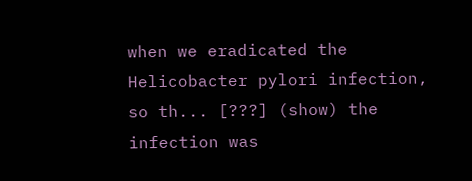when we eradicated the Helicobacter pylori infection, so th... [???] (show) the infection was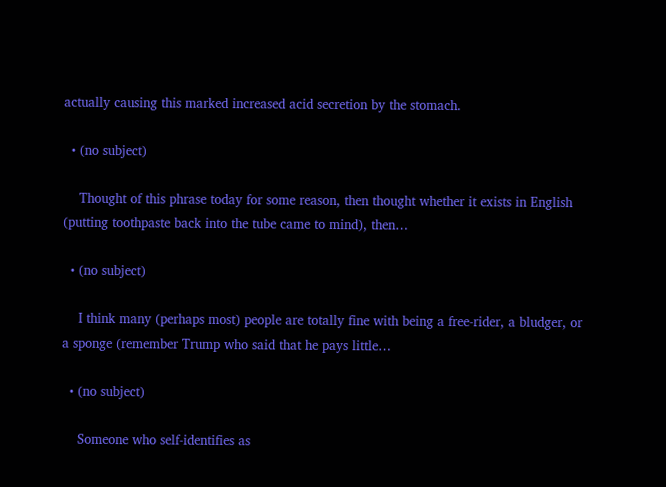actually causing this marked increased acid secretion by the stomach.

  • (no subject)

    Thought of this phrase today for some reason, then thought whether it exists in English (putting toothpaste back into the tube came to mind), then…

  • (no subject)

    I think many (perhaps most) people are totally fine with being a free-rider, a bludger, or a sponge (remember Trump who said that he pays little…

  • (no subject)

    Someone who self-identifies as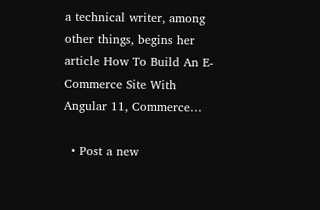a technical writer, among other things, begins her article How To Build An E-Commerce Site With Angular 11, Commerce…

  • Post a new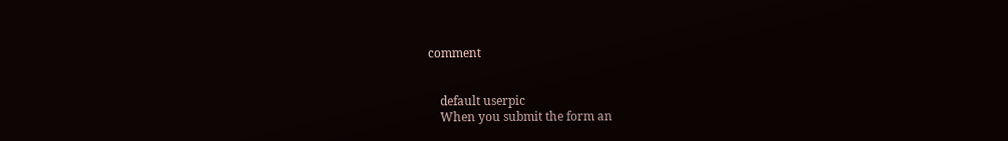comment


    default userpic
    When you submit the form an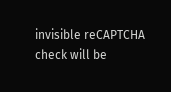invisible reCAPTCHA check will be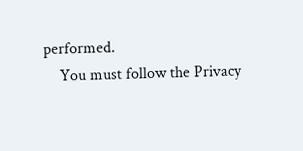performed.
    You must follow the Privacy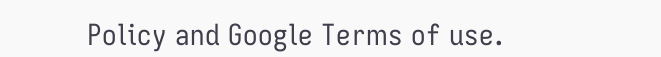Policy and Google Terms of use.